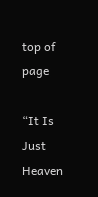top of page

“It Is Just Heaven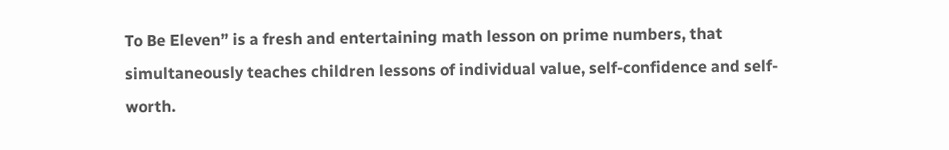To Be Eleven” is a fresh and entertaining math lesson on prime numbers, that simultaneously teaches children lessons of individual value, self-confidence and self-worth.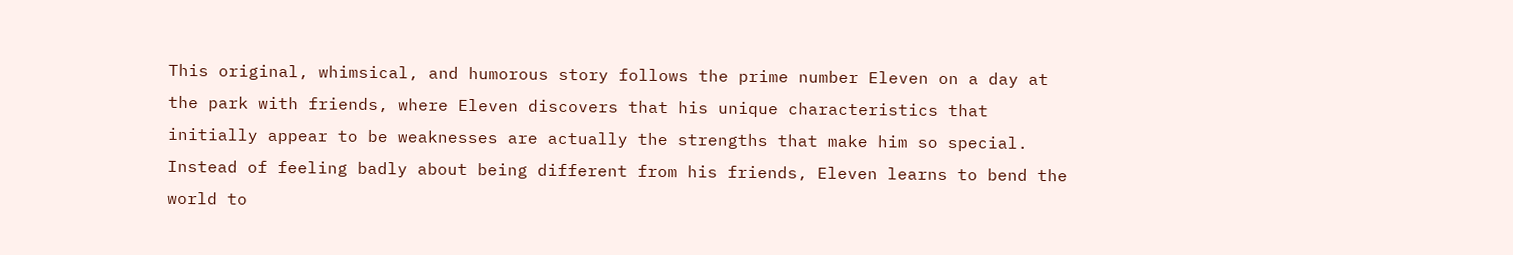This original, whimsical, and humorous story follows the prime number Eleven on a day at the park with friends, where Eleven discovers that his unique characteristics that initially appear to be weaknesses are actually the strengths that make him so special. Instead of feeling badly about being different from his friends, Eleven learns to bend the world to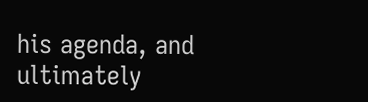his agenda, and ultimately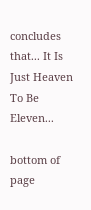concludes that... It Is Just Heaven To Be Eleven...

bottom of page